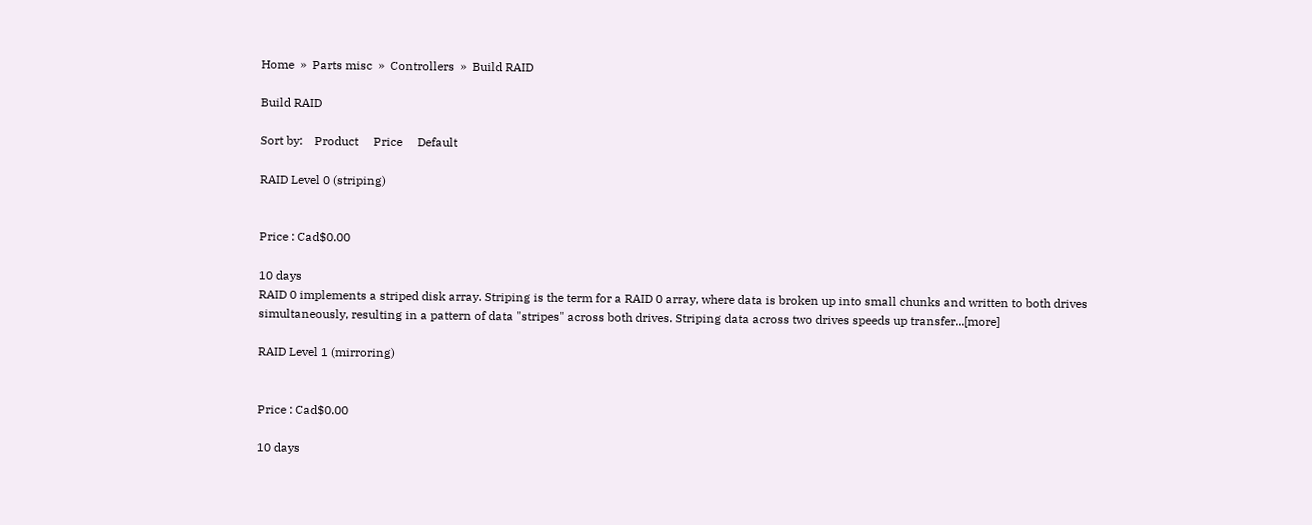Home  »  Parts misc  »  Controllers  »  Build RAID

Build RAID

Sort by:    Product     Price     Default

RAID Level 0 (striping)


Price : Cad$0.00

10 days
RAID 0 implements a striped disk array. Striping is the term for a RAID 0 array, where data is broken up into small chunks and written to both drives simultaneously, resulting in a pattern of data "stripes" across both drives. Striping data across two drives speeds up transfer...[more]

RAID Level 1 (mirroring)


Price : Cad$0.00

10 days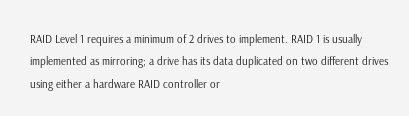RAID Level 1 requires a minimum of 2 drives to implement. RAID 1 is usually implemented as mirroring; a drive has its data duplicated on two different drives using either a hardware RAID controller or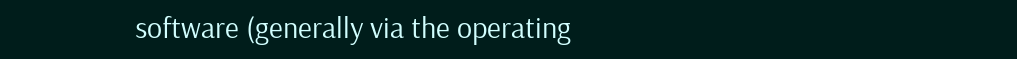software (generally via the operating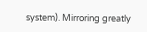system). Mirroring greatly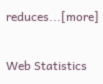reduces...[more]

Web Statistics